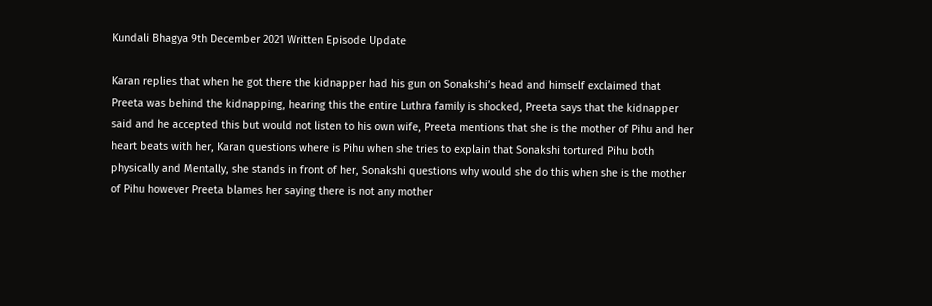Kundali Bhagya 9th December 2021 Written Episode Update

Karan replies that when he got there the kidnapper had his gun on Sonakshi’s head and himself exclaimed that Preeta was behind the kidnapping, hearing this the entire Luthra family is shocked, Preeta says that the kidnapper said and he accepted this but would not listen to his own wife, Preeta mentions that she is the mother of Pihu and her heart beats with her, Karan questions where is Pihu when she tries to explain that Sonakshi tortured Pihu both physically and Mentally, she stands in front of her, Sonakshi questions why would she do this when she is the mother of Pihu however Preeta blames her saying there is not any mother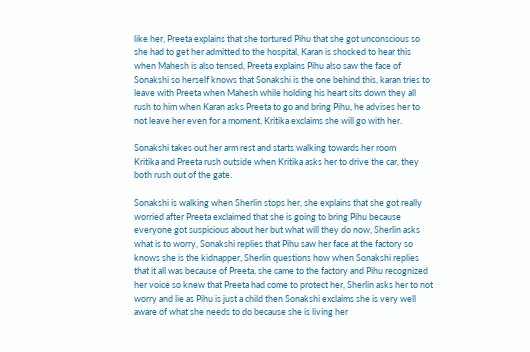like her, Preeta explains that she tortured Pihu that she got unconscious so she had to get her admitted to the hospital, Karan is shocked to hear this when Mahesh is also tensed, Preeta explains Pihu also saw the face of Sonakshi so herself knows that Sonakshi is the one behind this, karan tries to leave with Preeta when Mahesh while holding his heart sits down they all rush to him when Karan asks Preeta to go and bring Pihu, he advises her to not leave her even for a moment, Kritika exclaims she will go with her.

Sonakshi takes out her arm rest and starts walking towards her room
Kritika and Preeta rush outside when Kritika asks her to drive the car, they both rush out of the gate.

Sonakshi is walking when Sherlin stops her, she explains that she got really worried after Preeta exclaimed that she is going to bring Pihu because everyone got suspicious about her but what will they do now, Sherlin asks what is to worry, Sonakshi replies that Pihu saw her face at the factory so knows she is the kidnapper, Sherlin questions how when Sonakshi replies that it all was because of Preeta, she came to the factory and Pihu recognized her voice so knew that Preeta had come to protect her, Sherlin asks her to not worry and lie as Pihu is just a child then Sonakshi exclaims she is very well aware of what she needs to do because she is living her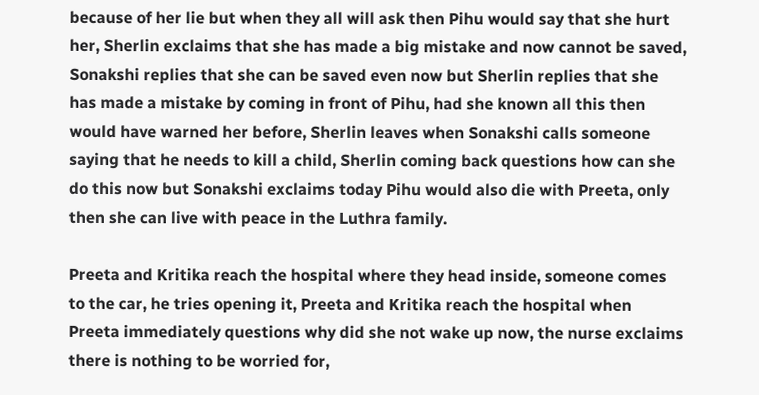because of her lie but when they all will ask then Pihu would say that she hurt her, Sherlin exclaims that she has made a big mistake and now cannot be saved, Sonakshi replies that she can be saved even now but Sherlin replies that she has made a mistake by coming in front of Pihu, had she known all this then would have warned her before, Sherlin leaves when Sonakshi calls someone saying that he needs to kill a child, Sherlin coming back questions how can she do this now but Sonakshi exclaims today Pihu would also die with Preeta, only then she can live with peace in the Luthra family.

Preeta and Kritika reach the hospital where they head inside, someone comes to the car, he tries opening it, Preeta and Kritika reach the hospital when Preeta immediately questions why did she not wake up now, the nurse exclaims there is nothing to be worried for,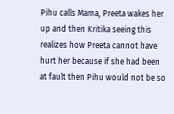Pihu calls Mama, Preeta wakes her up and then Kritika seeing this realizes how Preeta cannot have hurt her because if she had been at fault then Pihu would not be so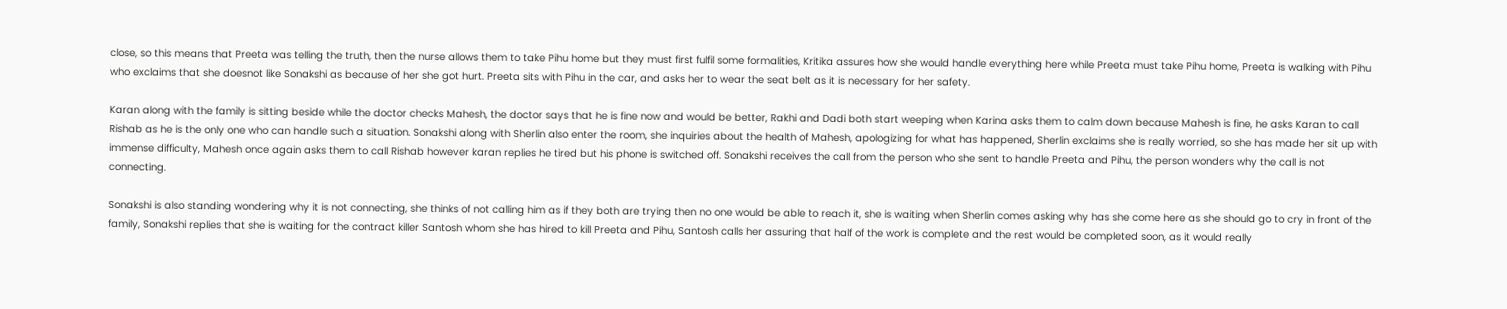close, so this means that Preeta was telling the truth, then the nurse allows them to take Pihu home but they must first fulfil some formalities, Kritika assures how she would handle everything here while Preeta must take Pihu home, Preeta is walking with Pihu who exclaims that she doesnot like Sonakshi as because of her she got hurt. Preeta sits with Pihu in the car, and asks her to wear the seat belt as it is necessary for her safety.

Karan along with the family is sitting beside while the doctor checks Mahesh, the doctor says that he is fine now and would be better, Rakhi and Dadi both start weeping when Karina asks them to calm down because Mahesh is fine, he asks Karan to call Rishab as he is the only one who can handle such a situation. Sonakshi along with Sherlin also enter the room, she inquiries about the health of Mahesh, apologizing for what has happened, Sherlin exclaims she is really worried, so she has made her sit up with immense difficulty, Mahesh once again asks them to call Rishab however karan replies he tired but his phone is switched off. Sonakshi receives the call from the person who she sent to handle Preeta and Pihu, the person wonders why the call is not connecting.

Sonakshi is also standing wondering why it is not connecting, she thinks of not calling him as if they both are trying then no one would be able to reach it, she is waiting when Sherlin comes asking why has she come here as she should go to cry in front of the family, Sonakshi replies that she is waiting for the contract killer Santosh whom she has hired to kill Preeta and Pihu, Santosh calls her assuring that half of the work is complete and the rest would be completed soon, as it would really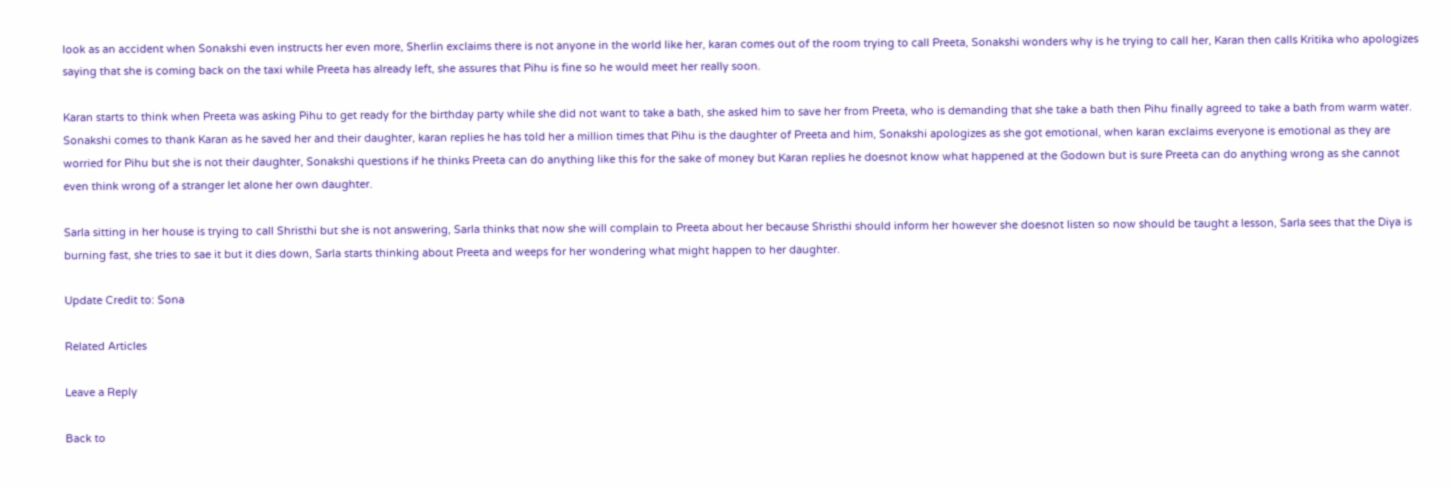look as an accident when Sonakshi even instructs her even more, Sherlin exclaims there is not anyone in the world like her, karan comes out of the room trying to call Preeta, Sonakshi wonders why is he trying to call her, Karan then calls Kritika who apologizes saying that she is coming back on the taxi while Preeta has already left, she assures that Pihu is fine so he would meet her really soon.

Karan starts to think when Preeta was asking Pihu to get ready for the birthday party while she did not want to take a bath, she asked him to save her from Preeta, who is demanding that she take a bath then Pihu finally agreed to take a bath from warm water.
Sonakshi comes to thank Karan as he saved her and their daughter, karan replies he has told her a million times that Pihu is the daughter of Preeta and him, Sonakshi apologizes as she got emotional, when karan exclaims everyone is emotional as they are worried for Pihu but she is not their daughter, Sonakshi questions if he thinks Preeta can do anything like this for the sake of money but Karan replies he doesnot know what happened at the Godown but is sure Preeta can do anything wrong as she cannot even think wrong of a stranger let alone her own daughter.

Sarla sitting in her house is trying to call Shristhi but she is not answering, Sarla thinks that now she will complain to Preeta about her because Shristhi should inform her however she doesnot listen so now should be taught a lesson, Sarla sees that the Diya is burning fast, she tries to sae it but it dies down, Sarla starts thinking about Preeta and weeps for her wondering what might happen to her daughter.

Update Credit to: Sona

Related Articles

Leave a Reply

Back to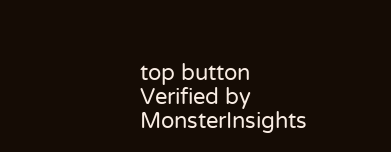top button
Verified by MonsterInsights